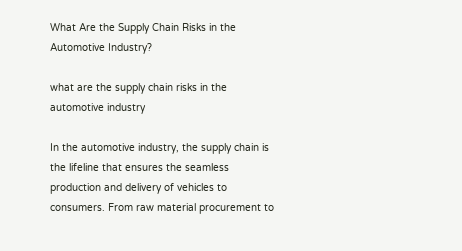What Are the Supply Chain Risks in the Automotive Industry?

what are the supply chain risks in the automotive industry

In the automotive industry, the supply chain is the lifeline that ensures the seamless production and delivery of vehicles to consumers. From raw material procurement to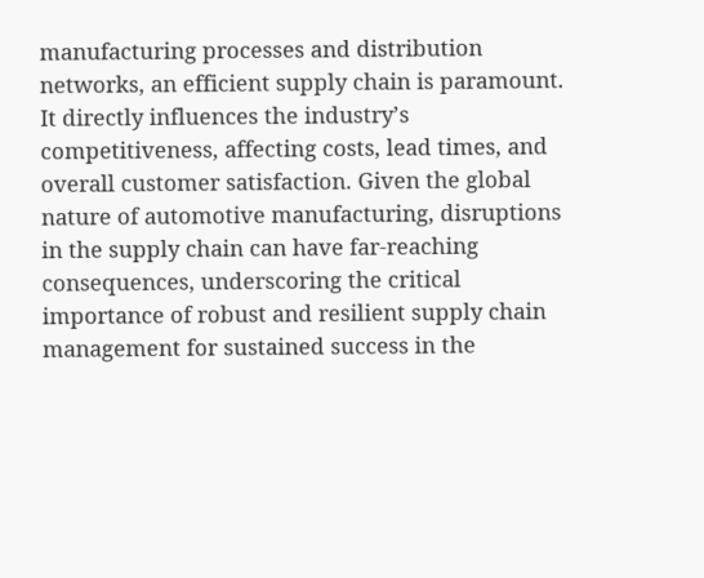manufacturing processes and distribution networks, an efficient supply chain is paramount. It directly influences the industry’s competitiveness, affecting costs, lead times, and overall customer satisfaction. Given the global nature of automotive manufacturing, disruptions in the supply chain can have far-reaching consequences, underscoring the critical importance of robust and resilient supply chain management for sustained success in the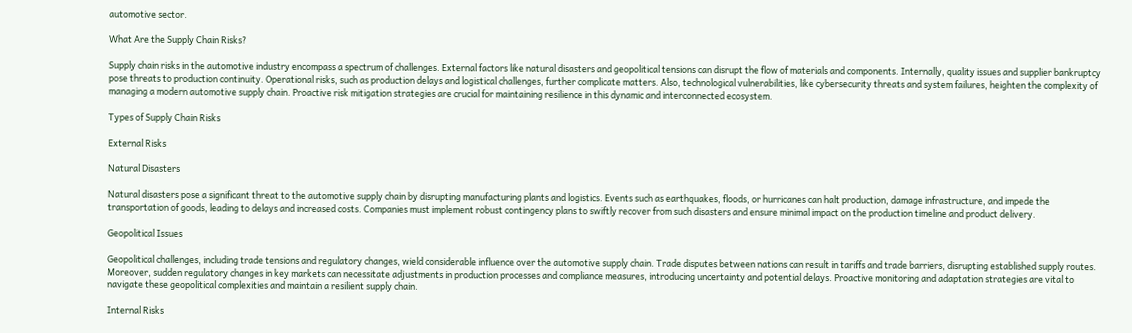automotive sector.

What Are the Supply Chain Risks?

Supply chain risks in the automotive industry encompass a spectrum of challenges. External factors like natural disasters and geopolitical tensions can disrupt the flow of materials and components. Internally, quality issues and supplier bankruptcy pose threats to production continuity. Operational risks, such as production delays and logistical challenges, further complicate matters. Also, technological vulnerabilities, like cybersecurity threats and system failures, heighten the complexity of managing a modern automotive supply chain. Proactive risk mitigation strategies are crucial for maintaining resilience in this dynamic and interconnected ecosystem.

Types of Supply Chain Risks

External Risks

Natural Disasters

Natural disasters pose a significant threat to the automotive supply chain by disrupting manufacturing plants and logistics. Events such as earthquakes, floods, or hurricanes can halt production, damage infrastructure, and impede the transportation of goods, leading to delays and increased costs. Companies must implement robust contingency plans to swiftly recover from such disasters and ensure minimal impact on the production timeline and product delivery.

Geopolitical Issues

Geopolitical challenges, including trade tensions and regulatory changes, wield considerable influence over the automotive supply chain. Trade disputes between nations can result in tariffs and trade barriers, disrupting established supply routes. Moreover, sudden regulatory changes in key markets can necessitate adjustments in production processes and compliance measures, introducing uncertainty and potential delays. Proactive monitoring and adaptation strategies are vital to navigate these geopolitical complexities and maintain a resilient supply chain.

Internal Risks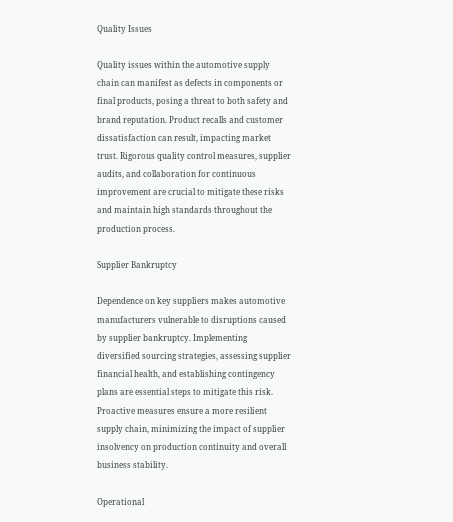Quality Issues

Quality issues within the automotive supply chain can manifest as defects in components or final products, posing a threat to both safety and brand reputation. Product recalls and customer dissatisfaction can result, impacting market trust. Rigorous quality control measures, supplier audits, and collaboration for continuous improvement are crucial to mitigate these risks and maintain high standards throughout the production process.

Supplier Bankruptcy

Dependence on key suppliers makes automotive manufacturers vulnerable to disruptions caused by supplier bankruptcy. Implementing diversified sourcing strategies, assessing supplier financial health, and establishing contingency plans are essential steps to mitigate this risk. Proactive measures ensure a more resilient supply chain, minimizing the impact of supplier insolvency on production continuity and overall business stability.

Operational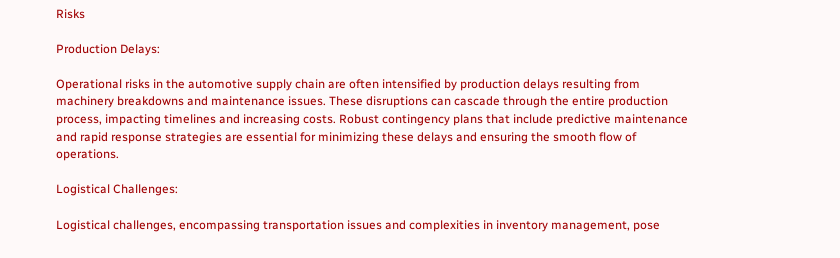Risks

Production Delays:

Operational risks in the automotive supply chain are often intensified by production delays resulting from machinery breakdowns and maintenance issues. These disruptions can cascade through the entire production process, impacting timelines and increasing costs. Robust contingency plans that include predictive maintenance and rapid response strategies are essential for minimizing these delays and ensuring the smooth flow of operations.

Logistical Challenges:

Logistical challenges, encompassing transportation issues and complexities in inventory management, pose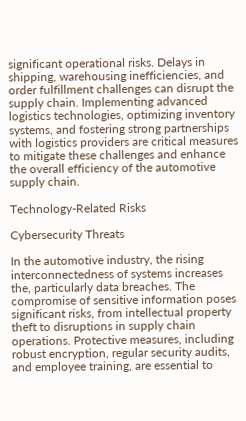significant operational risks. Delays in shipping, warehousing inefficiencies, and order fulfillment challenges can disrupt the supply chain. Implementing advanced logistics technologies, optimizing inventory systems, and fostering strong partnerships with logistics providers are critical measures to mitigate these challenges and enhance the overall efficiency of the automotive supply chain.

Technology-Related Risks

Cybersecurity Threats

In the automotive industry, the rising interconnectedness of systems increases the, particularly data breaches. The compromise of sensitive information poses significant risks, from intellectual property theft to disruptions in supply chain operations. Protective measures, including robust encryption, regular security audits, and employee training, are essential to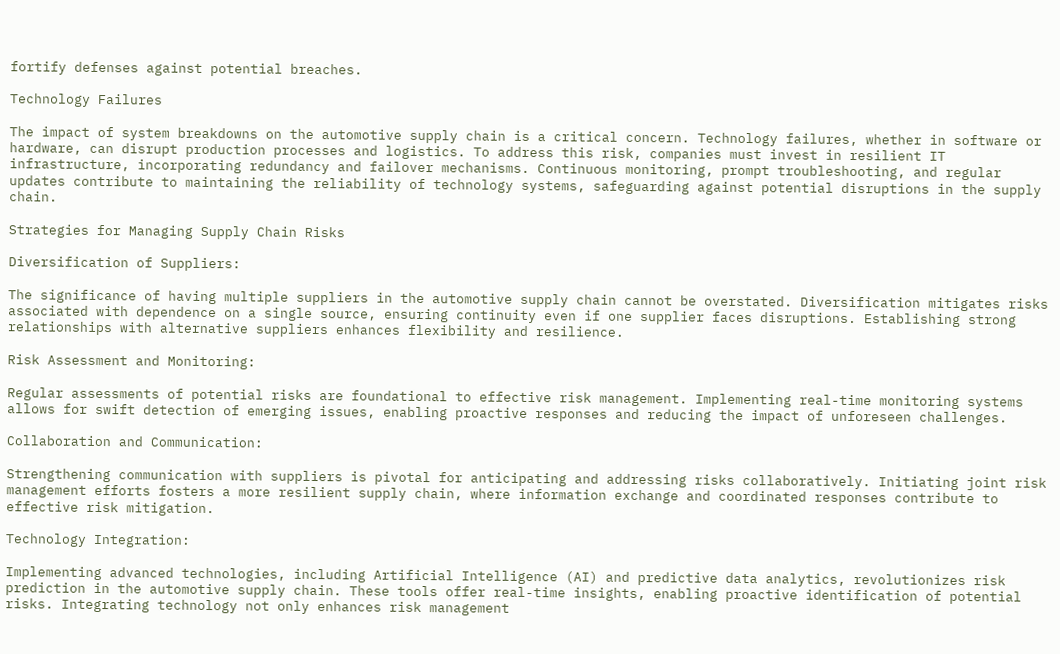fortify defenses against potential breaches.

Technology Failures

The impact of system breakdowns on the automotive supply chain is a critical concern. Technology failures, whether in software or hardware, can disrupt production processes and logistics. To address this risk, companies must invest in resilient IT infrastructure, incorporating redundancy and failover mechanisms. Continuous monitoring, prompt troubleshooting, and regular updates contribute to maintaining the reliability of technology systems, safeguarding against potential disruptions in the supply chain.

Strategies for Managing Supply Chain Risks

Diversification of Suppliers:

The significance of having multiple suppliers in the automotive supply chain cannot be overstated. Diversification mitigates risks associated with dependence on a single source, ensuring continuity even if one supplier faces disruptions. Establishing strong relationships with alternative suppliers enhances flexibility and resilience.

Risk Assessment and Monitoring:

Regular assessments of potential risks are foundational to effective risk management. Implementing real-time monitoring systems allows for swift detection of emerging issues, enabling proactive responses and reducing the impact of unforeseen challenges.

Collaboration and Communication:

Strengthening communication with suppliers is pivotal for anticipating and addressing risks collaboratively. Initiating joint risk management efforts fosters a more resilient supply chain, where information exchange and coordinated responses contribute to effective risk mitigation.

Technology Integration:

Implementing advanced technologies, including Artificial Intelligence (AI) and predictive data analytics, revolutionizes risk prediction in the automotive supply chain. These tools offer real-time insights, enabling proactive identification of potential risks. Integrating technology not only enhances risk management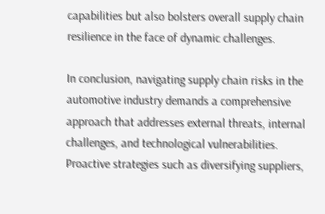capabilities but also bolsters overall supply chain resilience in the face of dynamic challenges.

In conclusion, navigating supply chain risks in the automotive industry demands a comprehensive approach that addresses external threats, internal challenges, and technological vulnerabilities. Proactive strategies such as diversifying suppliers,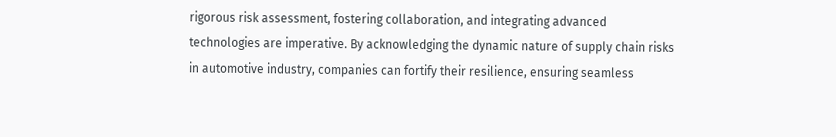rigorous risk assessment, fostering collaboration, and integrating advanced technologies are imperative. By acknowledging the dynamic nature of supply chain risks in automotive industry, companies can fortify their resilience, ensuring seamless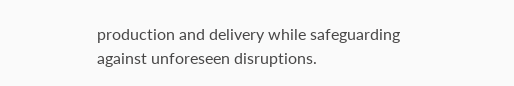production and delivery while safeguarding against unforeseen disruptions.